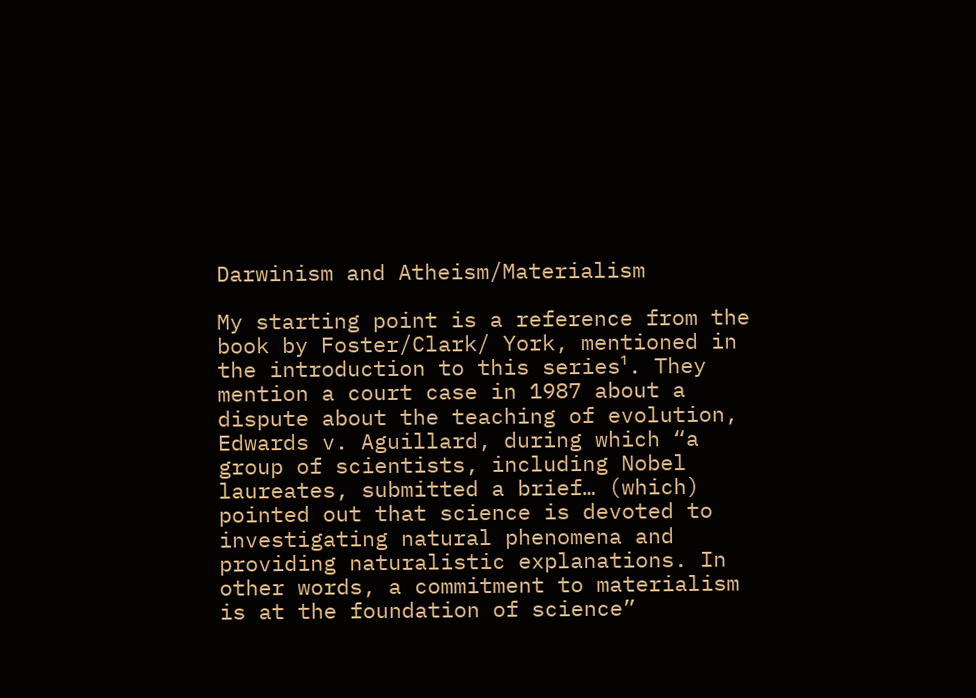Darwinism and Atheism/Materialism

My starting point is a reference from the book by Foster/Clark/ York, mentioned in the introduction to this series¹. They mention a court case in 1987 about a dispute about the teaching of evolution, Edwards v. Aguillard, during which “a group of scientists, including Nobel laureates, submitted a brief… (which) pointed out that science is devoted to investigating natural phenomena and providing naturalistic explanations. In other words, a commitment to materialism is at the foundation of science”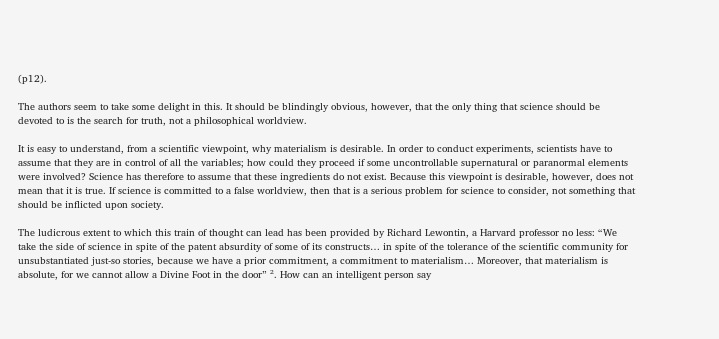(p12).

The authors seem to take some delight in this. It should be blindingly obvious, however, that the only thing that science should be devoted to is the search for truth, not a philosophical worldview.

It is easy to understand, from a scientific viewpoint, why materialism is desirable. In order to conduct experiments, scientists have to assume that they are in control of all the variables; how could they proceed if some uncontrollable supernatural or paranormal elements were involved? Science has therefore to assume that these ingredients do not exist. Because this viewpoint is desirable, however, does not mean that it is true. If science is committed to a false worldview, then that is a serious problem for science to consider, not something that should be inflicted upon society.

The ludicrous extent to which this train of thought can lead has been provided by Richard Lewontin, a Harvard professor no less: “We take the side of science in spite of the patent absurdity of some of its constructs… in spite of the tolerance of the scientific community for unsubstantiated just-so stories, because we have a prior commitment, a commitment to materialism… Moreover, that materialism is absolute, for we cannot allow a Divine Foot in the door” ². How can an intelligent person say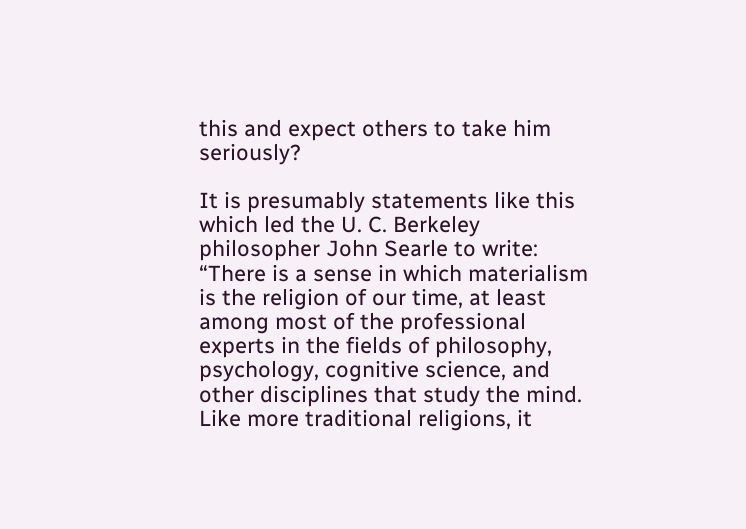this and expect others to take him seriously?

It is presumably statements like this which led the U. C. Berkeley philosopher John Searle to write: “There is a sense in which materialism is the religion of our time, at least among most of the professional experts in the fields of philosophy, psychology, cognitive science, and other disciplines that study the mind. Like more traditional religions, it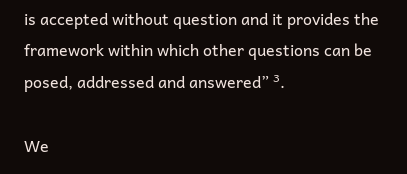is accepted without question and it provides the framework within which other questions can be posed, addressed and answered” ³.

We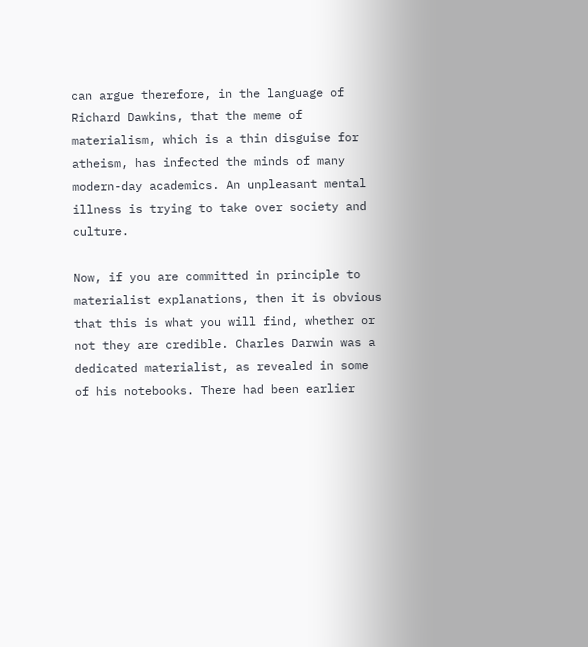can argue therefore, in the language of Richard Dawkins, that the meme of materialism, which is a thin disguise for atheism, has infected the minds of many modern-day academics. An unpleasant mental illness is trying to take over society and culture.

Now, if you are committed in principle to materialist explanations, then it is obvious that this is what you will find, whether or not they are credible. Charles Darwin was a dedicated materialist, as revealed in some of his notebooks. There had been earlier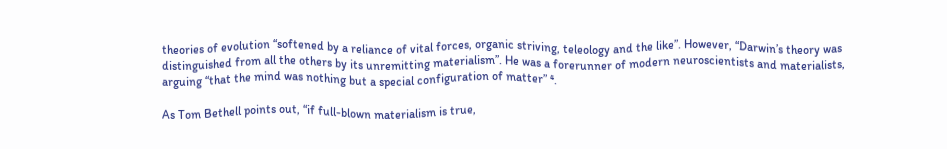theories of evolution “softened by a reliance of vital forces, organic striving, teleology and the like”. However, “Darwin’s theory was distinguished from all the others by its unremitting materialism”. He was a forerunner of modern neuroscientists and materialists, arguing “that the mind was nothing but a special configuration of matter” ⁴.

As Tom Bethell points out, “if full-blown materialism is true,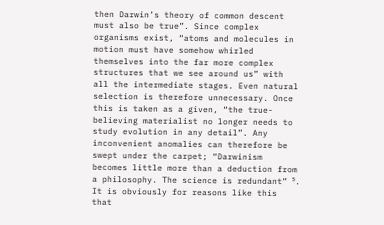then Darwin’s theory of common descent must also be true”. Since complex organisms exist, “atoms and molecules in motion must have somehow whirled themselves into the far more complex structures that we see around us” with all the intermediate stages. Even natural selection is therefore unnecessary. Once this is taken as a given, “the true-believing materialist no longer needs to study evolution in any detail”. Any inconvenient anomalies can therefore be swept under the carpet; “Darwinism becomes little more than a deduction from a philosophy. The science is redundant” ⁵. It is obviously for reasons like this that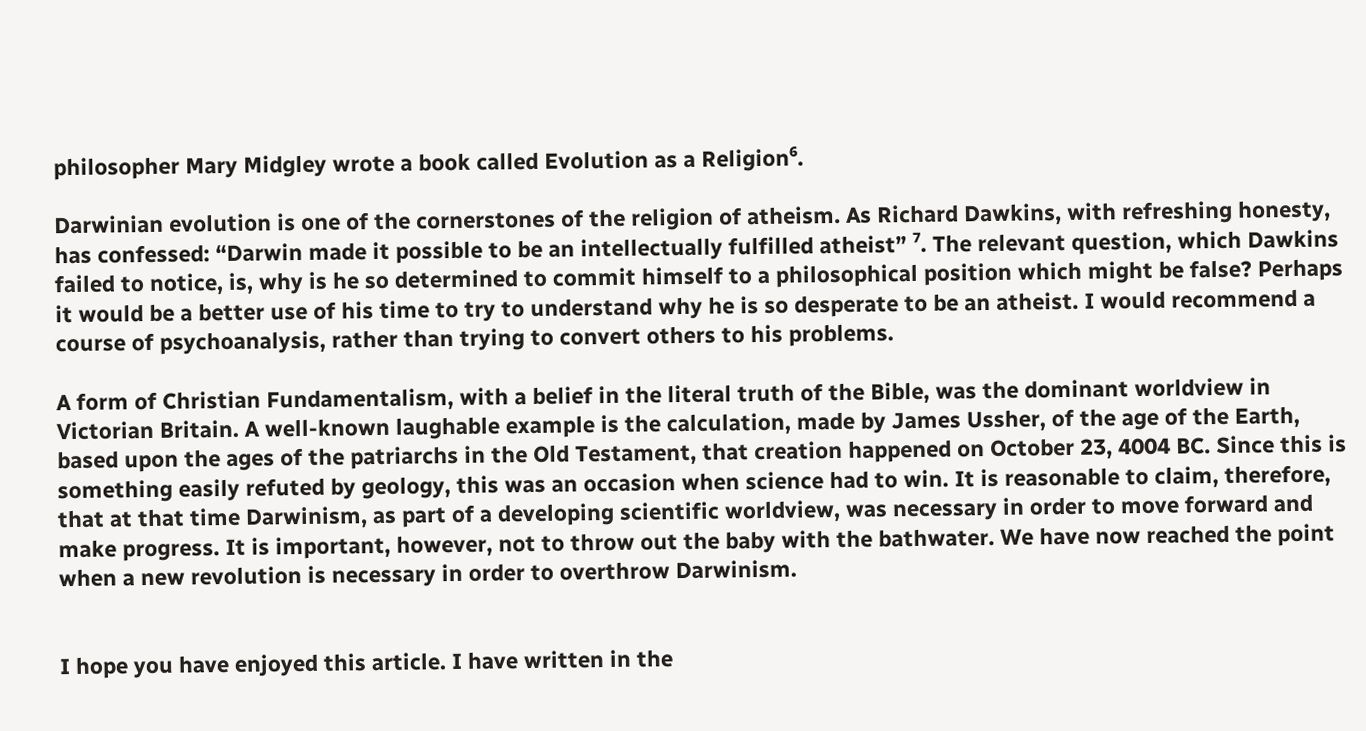philosopher Mary Midgley wrote a book called Evolution as a Religion⁶.

Darwinian evolution is one of the cornerstones of the religion of atheism. As Richard Dawkins, with refreshing honesty, has confessed: “Darwin made it possible to be an intellectually fulfilled atheist” ⁷. The relevant question, which Dawkins failed to notice, is, why is he so determined to commit himself to a philosophical position which might be false? Perhaps it would be a better use of his time to try to understand why he is so desperate to be an atheist. I would recommend a course of psychoanalysis, rather than trying to convert others to his problems.

A form of Christian Fundamentalism, with a belief in the literal truth of the Bible, was the dominant worldview in Victorian Britain. A well-known laughable example is the calculation, made by James Ussher, of the age of the Earth, based upon the ages of the patriarchs in the Old Testament, that creation happened on October 23, 4004 BC. Since this is something easily refuted by geology, this was an occasion when science had to win. It is reasonable to claim, therefore, that at that time Darwinism, as part of a developing scientific worldview, was necessary in order to move forward and make progress. It is important, however, not to throw out the baby with the bathwater. We have now reached the point when a new revolution is necessary in order to overthrow Darwinism.


I hope you have enjoyed this article. I have written in the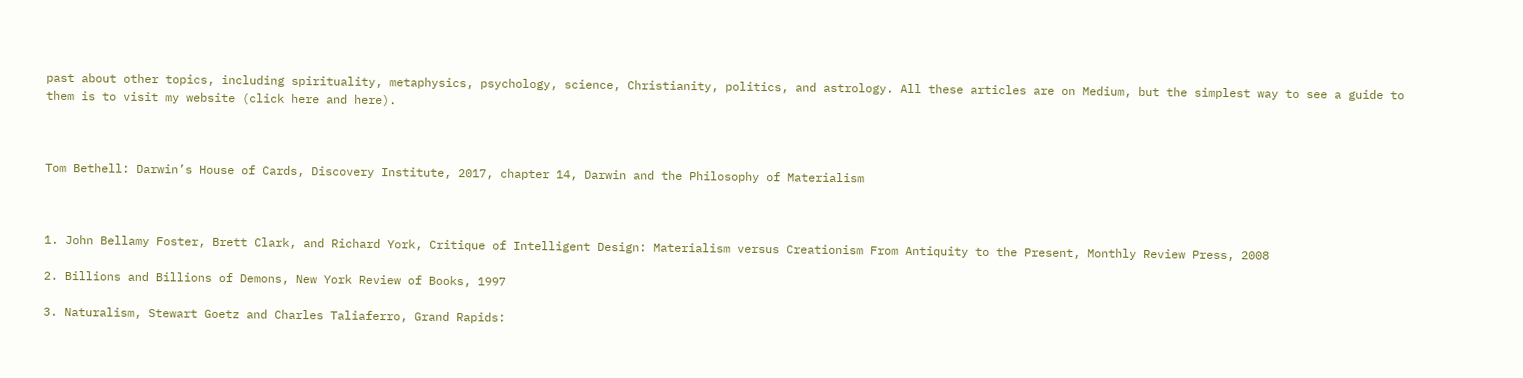past about other topics, including spirituality, metaphysics, psychology, science, Christianity, politics, and astrology. All these articles are on Medium, but the simplest way to see a guide to them is to visit my website (click here and here).



Tom Bethell: Darwin’s House of Cards, Discovery Institute, 2017, chapter 14, Darwin and the Philosophy of Materialism



1. John Bellamy Foster, Brett Clark, and Richard York, Critique of Intelligent Design: Materialism versus Creationism From Antiquity to the Present, Monthly Review Press, 2008

2. Billions and Billions of Demons, New York Review of Books, 1997

3. Naturalism, Stewart Goetz and Charles Taliaferro, Grand Rapids: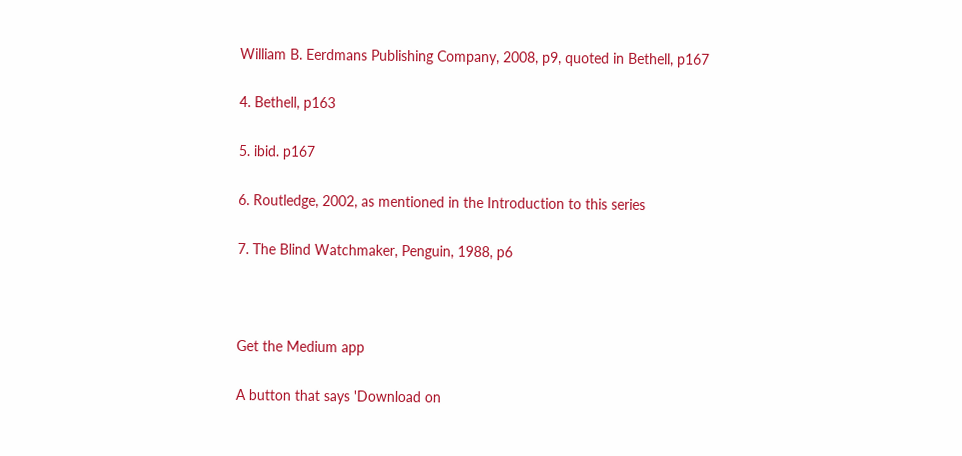William B. Eerdmans Publishing Company, 2008, p9, quoted in Bethell, p167

4. Bethell, p163

5. ibid. p167

6. Routledge, 2002, as mentioned in the Introduction to this series

7. The Blind Watchmaker, Penguin, 1988, p6



Get the Medium app

A button that says 'Download on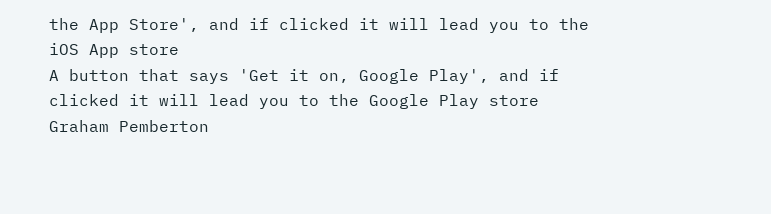the App Store', and if clicked it will lead you to the iOS App store
A button that says 'Get it on, Google Play', and if clicked it will lead you to the Google Play store
Graham Pemberton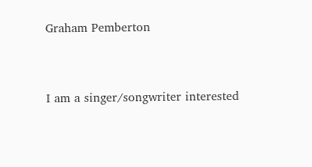Graham Pemberton


I am a singer/songwriter interested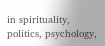in spirituality, politics, psychology,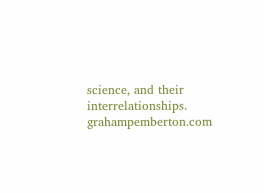science, and their interrelationships. grahampemberton.com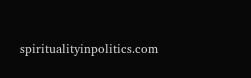spiritualityinpolitics.com